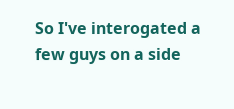So I've interogated a few guys on a side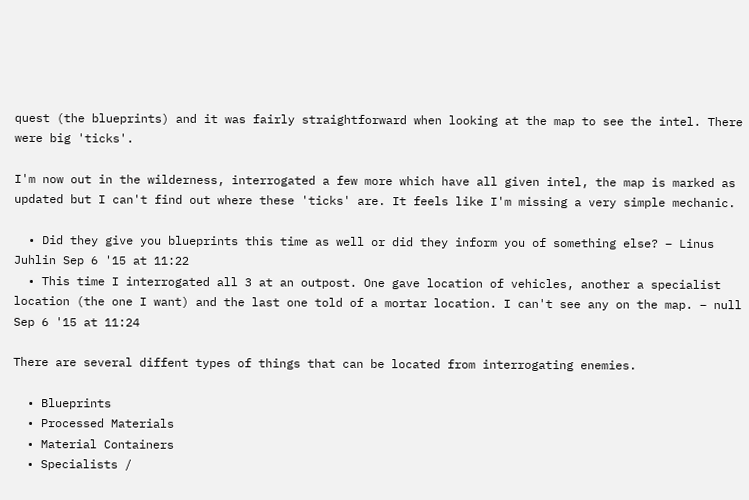quest (the blueprints) and it was fairly straightforward when looking at the map to see the intel. There were big 'ticks'.

I'm now out in the wilderness, interrogated a few more which have all given intel, the map is marked as updated but I can't find out where these 'ticks' are. It feels like I'm missing a very simple mechanic.

  • Did they give you blueprints this time as well or did they inform you of something else? – Linus Juhlin Sep 6 '15 at 11:22
  • This time I interrogated all 3 at an outpost. One gave location of vehicles, another a specialist location (the one I want) and the last one told of a mortar location. I can't see any on the map. – null Sep 6 '15 at 11:24

There are several diffent types of things that can be located from interrogating enemies.

  • Blueprints
  • Processed Materials
  • Material Containers
  • Specialists /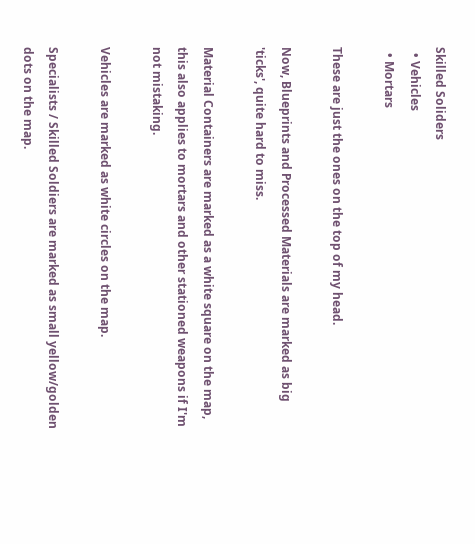Skilled Soliders
  • Vehicles
  • Mortars

These are just the ones on the top of my head.

Now, Blueprints and Processed Materials are marked as big 'ticks', quite hard to miss.

Material Containers are marked as a white square on the map, this also applies to mortars and other stationed weapons if I'm not mistaking.

Vehicles are marked as white circles on the map.

Specialists / Skilled Soldiers are marked as small yellow/golden dots on the map.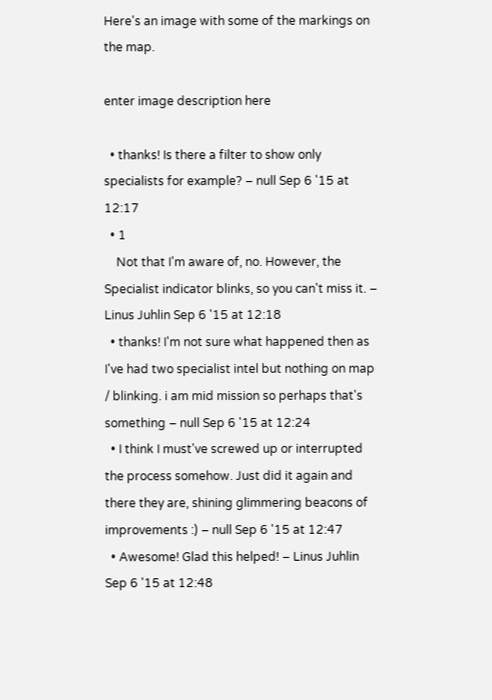Here's an image with some of the markings on the map.

enter image description here

  • thanks! Is there a filter to show only specialists for example? – null Sep 6 '15 at 12:17
  • 1
    Not that I'm aware of, no. However, the Specialist indicator blinks, so you can't miss it. – Linus Juhlin Sep 6 '15 at 12:18
  • thanks! I'm not sure what happened then as I've had two specialist intel but nothing on map / blinking. i am mid mission so perhaps that's something – null Sep 6 '15 at 12:24
  • I think I must've screwed up or interrupted the process somehow. Just did it again and there they are, shining glimmering beacons of improvements :) – null Sep 6 '15 at 12:47
  • Awesome! Glad this helped! – Linus Juhlin Sep 6 '15 at 12:48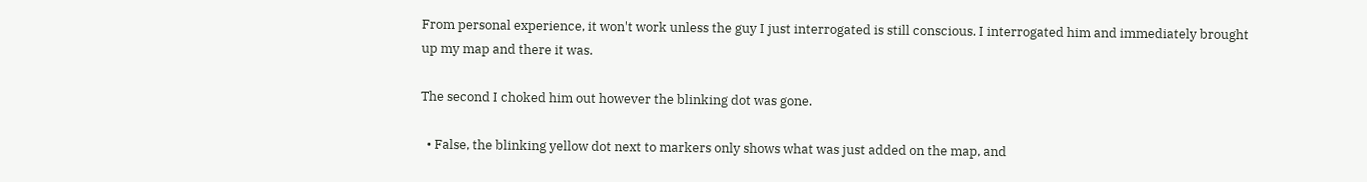From personal experience, it won't work unless the guy I just interrogated is still conscious. I interrogated him and immediately brought up my map and there it was.

The second I choked him out however the blinking dot was gone.

  • False, the blinking yellow dot next to markers only shows what was just added on the map, and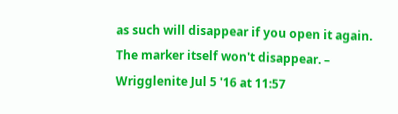as such will disappear if you open it again. The marker itself won't disappear. – Wrigglenite Jul 5 '16 at 11:57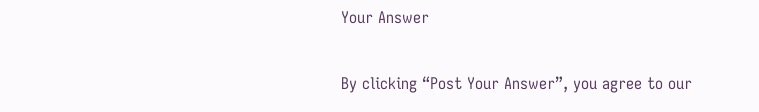Your Answer

By clicking “Post Your Answer”, you agree to our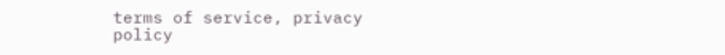terms of service, privacy policy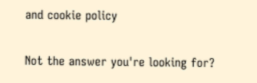and cookie policy

Not the answer you're looking for?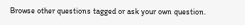Browse other questions tagged or ask your own question.